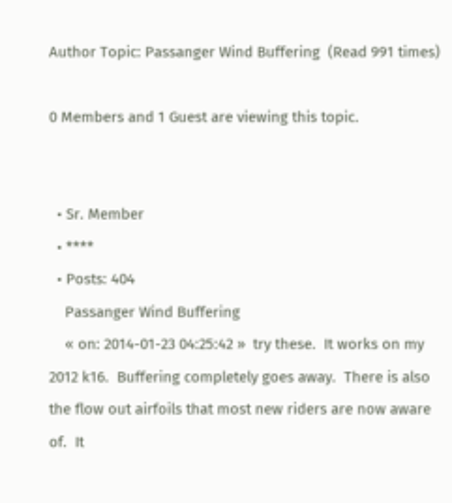Author Topic: Passanger Wind Buffering  (Read 991 times)

0 Members and 1 Guest are viewing this topic.


  • Sr. Member
  • ****
  • Posts: 404
    Passanger Wind Buffering
    « on: 2014-01-23 04:25:42 »  try these.  It works on my 2012 k16.  Buffering completely goes away.  There is also the flow out airfoils that most new riders are now aware of.  It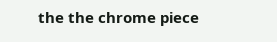the the chrome piece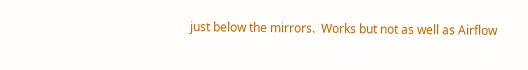just below the mirrors.  Works but not as well as Airflow